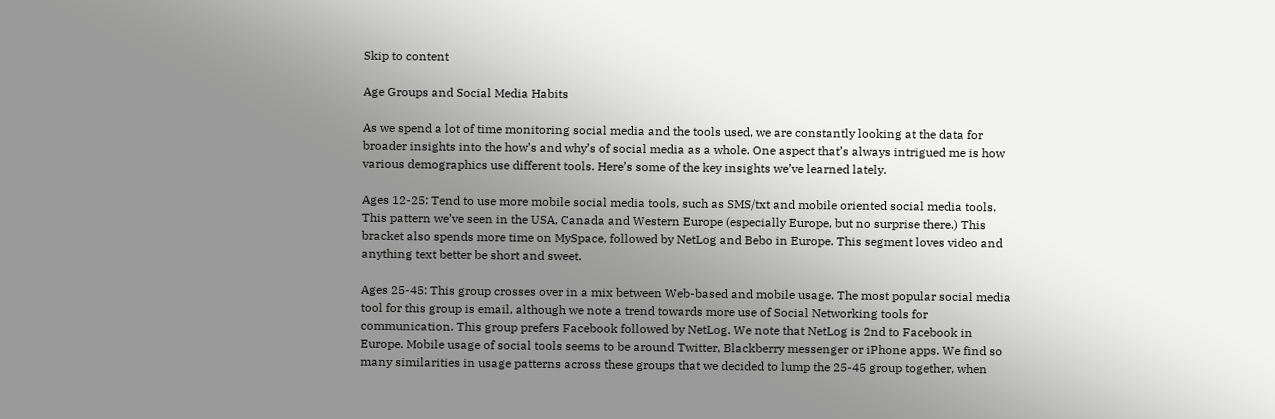Skip to content

Age Groups and Social Media Habits

As we spend a lot of time monitoring social media and the tools used, we are constantly looking at the data for broader insights into the how’s and why’s of social media as a whole. One aspect that’s always intrigued me is how various demographics use different tools. Here’s some of the key insights we’ve learned lately.

Ages 12-25: Tend to use more mobile social media tools, such as SMS/txt and mobile oriented social media tools. This pattern we’ve seen in the USA, Canada and Western Europe (especially Europe, but no surprise there.) This bracket also spends more time on MySpace, followed by NetLog and Bebo in Europe. This segment loves video and anything text better be short and sweet.

Ages 25-45: This group crosses over in a mix between Web-based and mobile usage. The most popular social media tool for this group is email, although we note a trend towards more use of Social Networking tools for communication. This group prefers Facebook followed by NetLog. We note that NetLog is 2nd to Facebook in Europe. Mobile usage of social tools seems to be around Twitter, Blackberry messenger or iPhone apps. We find so many similarities in usage patterns across these groups that we decided to lump the 25-45 group together, when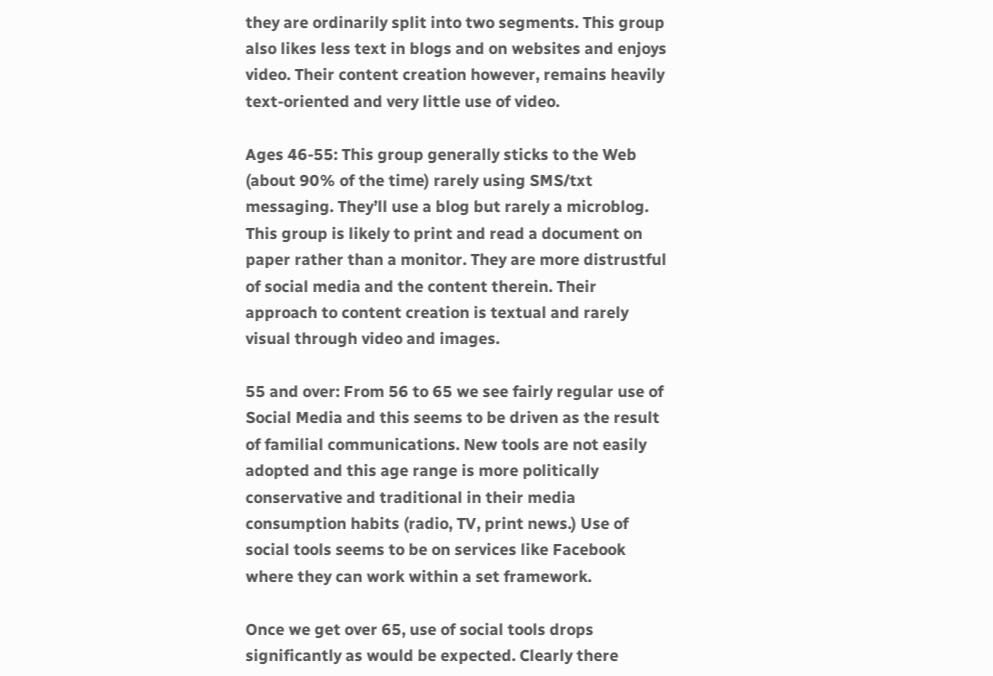they are ordinarily split into two segments. This group also likes less text in blogs and on websites and enjoys video. Their content creation however, remains heavily text-oriented and very little use of video.

Ages 46-55: This group generally sticks to the Web (about 90% of the time) rarely using SMS/txt messaging. They’ll use a blog but rarely a microblog. This group is likely to print and read a document on paper rather than a monitor. They are more distrustful of social media and the content therein. Their approach to content creation is textual and rarely visual through video and images.

55 and over: From 56 to 65 we see fairly regular use of Social Media and this seems to be driven as the result of familial communications. New tools are not easily adopted and this age range is more politically conservative and traditional in their media consumption habits (radio, TV, print news.) Use of social tools seems to be on services like Facebook where they can work within a set framework.

Once we get over 65, use of social tools drops significantly as would be expected. Clearly there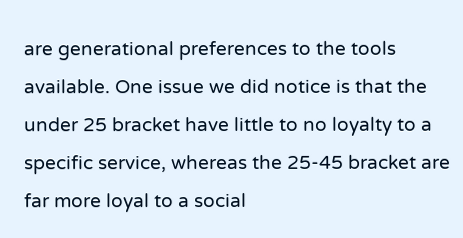are generational preferences to the tools available. One issue we did notice is that the under 25 bracket have little to no loyalty to a specific service, whereas the 25-45 bracket are far more loyal to a social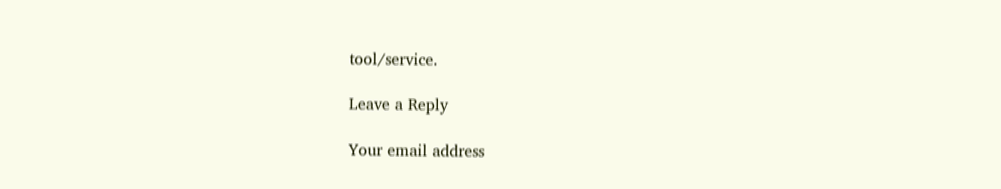tool/service.

Leave a Reply

Your email address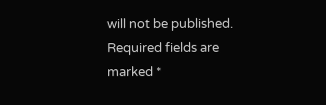will not be published. Required fields are marked *